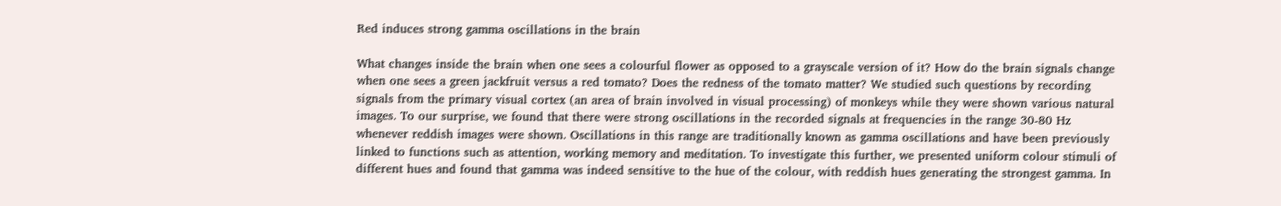Red induces strong gamma oscillations in the brain

What changes inside the brain when one sees a colourful flower as opposed to a grayscale version of it? How do the brain signals change when one sees a green jackfruit versus a red tomato? Does the redness of the tomato matter? We studied such questions by recording signals from the primary visual cortex (an area of brain involved in visual processing) of monkeys while they were shown various natural images. To our surprise, we found that there were strong oscillations in the recorded signals at frequencies in the range 30-80 Hz whenever reddish images were shown. Oscillations in this range are traditionally known as gamma oscillations and have been previously linked to functions such as attention, working memory and meditation. To investigate this further, we presented uniform colour stimuli of different hues and found that gamma was indeed sensitive to the hue of the colour, with reddish hues generating the strongest gamma. In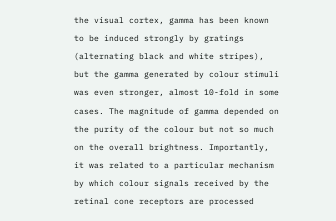the visual cortex, gamma has been known to be induced strongly by gratings (alternating black and white stripes), but the gamma generated by colour stimuli was even stronger, almost 10-fold in some cases. The magnitude of gamma depended on the purity of the colour but not so much on the overall brightness. Importantly, it was related to a particular mechanism by which colour signals received by the retinal cone receptors are processed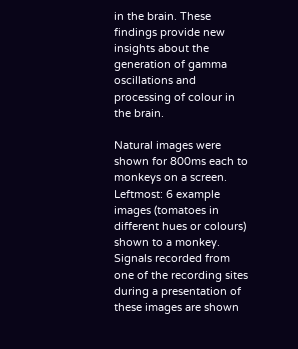in the brain. These findings provide new insights about the generation of gamma oscillations and processing of colour in the brain.

Natural images were shown for 800ms each to monkeys on a screen. Leftmost: 6 example images (tomatoes in different hues or colours) shown to a monkey. Signals recorded from one of the recording sites during a presentation of these images are shown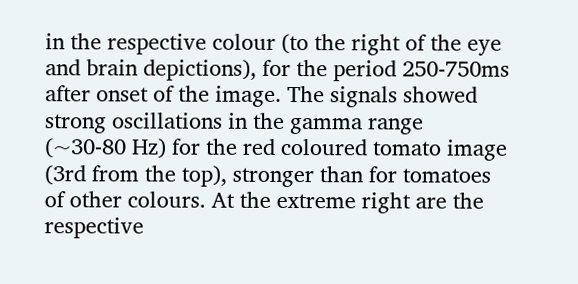in the respective colour (to the right of the eye and brain depictions), for the period 250-750ms after onset of the image. The signals showed strong oscillations in the gamma range (~30-80 Hz) for the red coloured tomato image (3rd from the top), stronger than for tomatoes of other colours. At the extreme right are the respective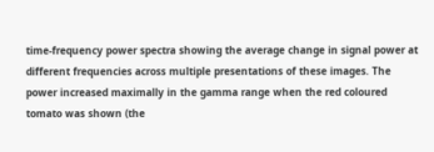time-frequency power spectra showing the average change in signal power at different frequencies across multiple presentations of these images. The power increased maximally in the gamma range when the red coloured tomato was shown (the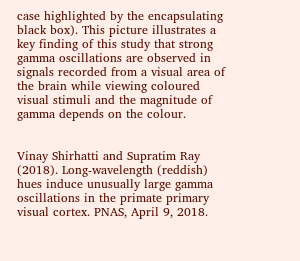case highlighted by the encapsulating black box). This picture illustrates a key finding of this study that strong gamma oscillations are observed in signals recorded from a visual area of the brain while viewing coloured visual stimuli and the magnitude of gamma depends on the colour.


Vinay Shirhatti and Supratim Ray (2018). Long-wavelength (reddish) hues induce unusually large gamma oscillations in the primate primary visual cortex. PNAS, April 9, 2018.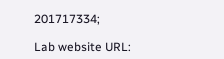201717334;

Lab website URL: